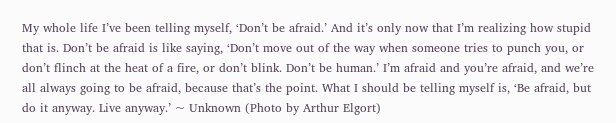My whole life I’ve been telling myself, ‘Don’t be afraid.’ And it’s only now that I’m realizing how stupid that is. Don’t be afraid is like saying, ‘Don’t move out of the way when someone tries to punch you, or don’t flinch at the heat of a fire, or don’t blink. Don’t be human.’ I’m afraid and you’re afraid, and we’re all always going to be afraid, because that’s the point. What I should be telling myself is, ‘Be afraid, but do it anyway. Live anyway.’ ~ Unknown (Photo by Arthur Elgort)